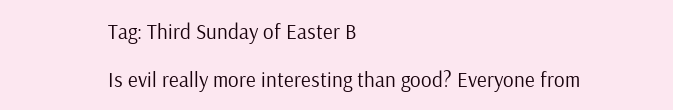Tag: Third Sunday of Easter B

Is evil really more interesting than good? Everyone from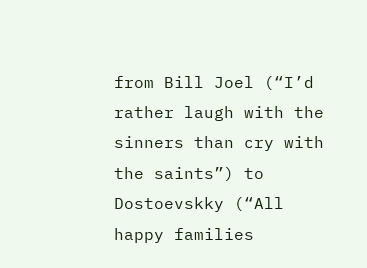from Bill Joel (“I’d rather laugh with the sinners than cry with the saints”) to Dostoevskky (“All happy families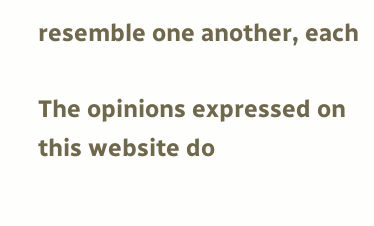resemble one another, each

The opinions expressed on this website do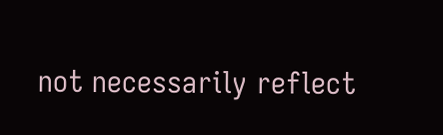not necessarily reflect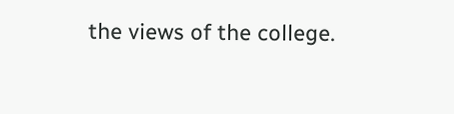the views of the college.